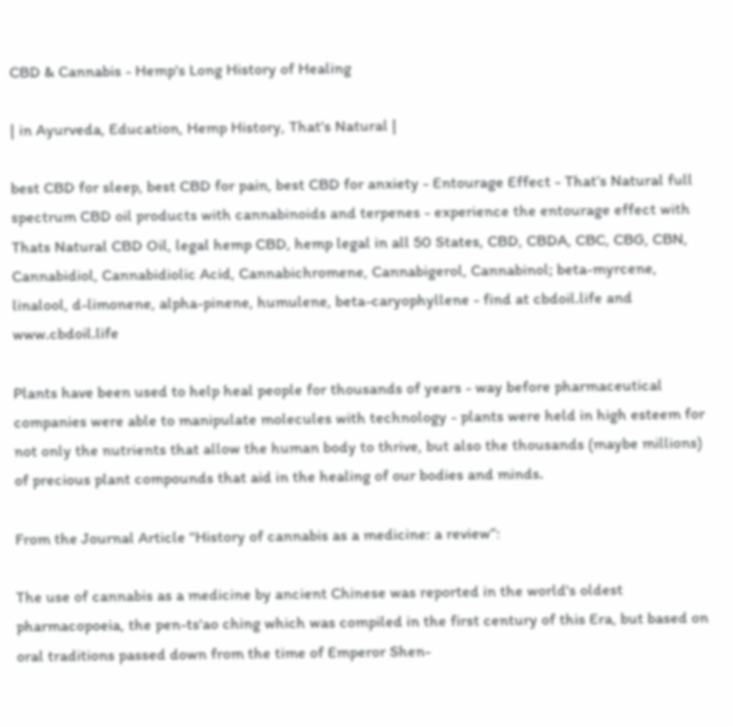CBD & Cannabis - Hemp's Long History of Healing

| in Ayurveda, Education, Hemp History, That's Natural |

best CBD for sleep, best CBD for pain, best CBD for anxiety - Entourage Effect - That’s Natural full spectrum CBD oil products with cannabinoids and terpenes - experience the entourage effect with Thats Natural CBD Oil, legal hemp CBD, hemp legal in all 50 States, CBD, CBDA, CBC, CBG, CBN, Cannabidiol, Cannabidiolic Acid, Cannabichromene, Cannabigerol, Cannabinol; beta-myrcene, linalool, d-limonene, alpha-pinene, humulene, beta-caryophyllene - find at cbdoil.life and www.cbdoil.life

Plants have been used to help heal people for thousands of years - way before pharmaceutical companies were able to manipulate molecules with technology - plants were held in high esteem for not only the nutrients that allow the human body to thrive, but also the thousands (maybe millions) of precious plant compounds that aid in the healing of our bodies and minds.

From the Journal Article “History of cannabis as a medicine: a review”:

The use of cannabis as a medicine by ancient Chinese was reported in the world's oldest pharmacopoeia, the pen-ts'ao ching which was compiled in the first century of this Era, but based on oral traditions passed down from the time of Emperor Shen-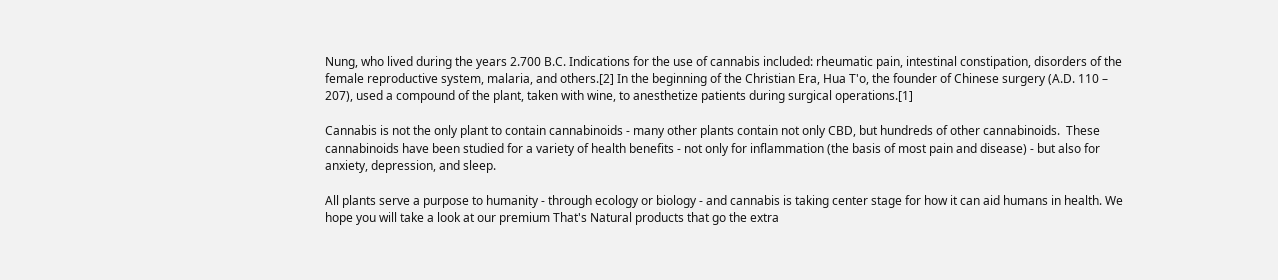Nung, who lived during the years 2.700 B.C. Indications for the use of cannabis included: rheumatic pain, intestinal constipation, disorders of the female reproductive system, malaria, and others.[2] In the beginning of the Christian Era, Hua T'o, the founder of Chinese surgery (A.D. 110 – 207), used a compound of the plant, taken with wine, to anesthetize patients during surgical operations.[1]

Cannabis is not the only plant to contain cannabinoids - many other plants contain not only CBD, but hundreds of other cannabinoids.  These cannabinoids have been studied for a variety of health benefits - not only for inflammation (the basis of most pain and disease) - but also for anxiety, depression, and sleep.

All plants serve a purpose to humanity - through ecology or biology - and cannabis is taking center stage for how it can aid humans in health. We hope you will take a look at our premium That's Natural products that go the extra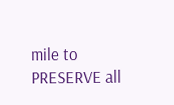mile to PRESERVE all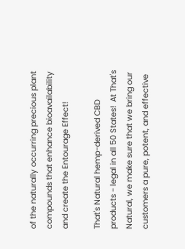of the naturally occurring precious plant compounds that enhance bioavailability and create the Entourage Effect!

That's Natural hemp-derived CBD products - legal in all 50 States!  At That's Natural, we make sure that we bring our customers a pure, potent, and effective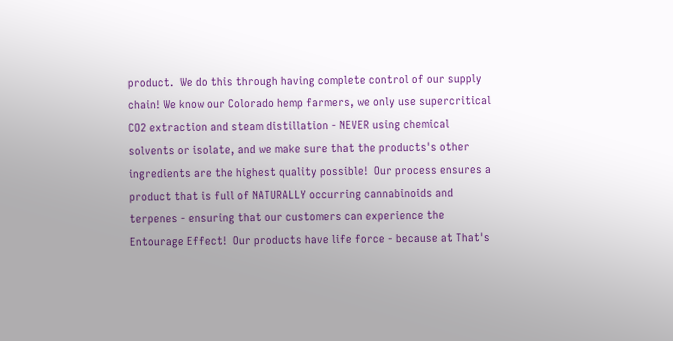product.  We do this through having complete control of our supply chain! We know our Colorado hemp farmers, we only use supercritical CO2 extraction and steam distillation - NEVER using chemical solvents or isolate, and we make sure that the products's other ingredients are the highest quality possible!  Our process ensures a product that is full of NATURALLY occurring cannabinoids and terpenes - ensuring that our customers can experience the Entourage Effect!  Our products have life force - because at That's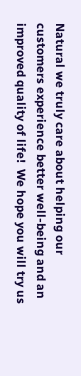Natural we truly care about helping our customers experience better well-being and an improved quality of life!  We hope you will try us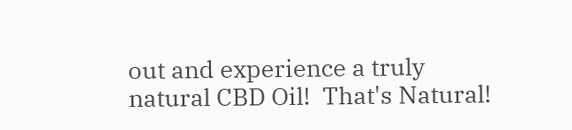out and experience a truly natural CBD Oil!  That's Natural!